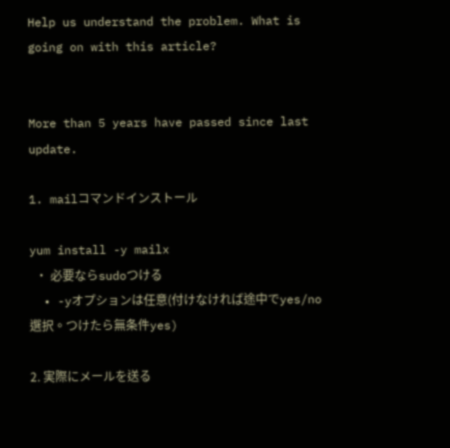Help us understand the problem. What is going on with this article?


More than 5 years have passed since last update.

1. mailコマンドインストール

yum install -y mailx
  • 必要ならsudoつける
  • -yオプションは任意(付けなければ途中でyes/no選択。つけたら無条件yes)

2. 実際にメールを送る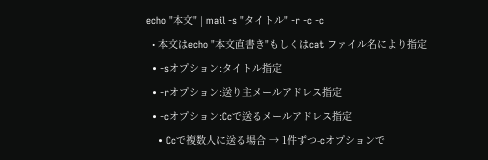echo "本文" | mail -s "タイトル" -r -c -c
  • 本文はecho "本文直書き"もしくはcat ファイル名により指定
  • -sオプション:タイトル指定
  • -rオプション:送り主メールアドレス指定
  • -cオプション:Ccで送るメールアドレス指定
    • Ccで複数人に送る場合 → 1件ずつ-cオプションで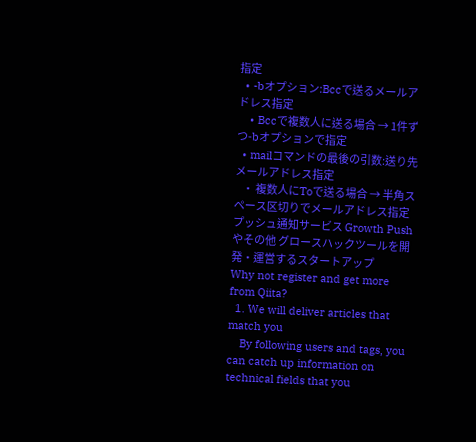指定
  • -bオプション:Bccで送るメールアドレス指定
    • Bccで複数人に送る場合 → 1件ずつ-bオプションで指定
  • mailコマンドの最後の引数:送り先メールアドレス指定
    • 複数人にToで送る場合 → 半角スペース区切りでメールアドレス指定
プッシュ通知サービス Growth Pushやその他 グロースハックツールを開発・運営するスタートアップ
Why not register and get more from Qiita?
  1. We will deliver articles that match you
    By following users and tags, you can catch up information on technical fields that you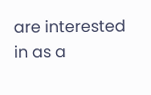are interested in as a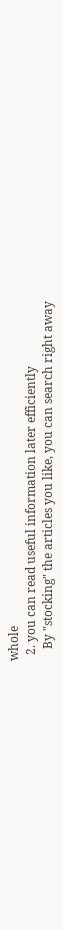whole
  2. you can read useful information later efficiently
    By "stocking" the articles you like, you can search right away